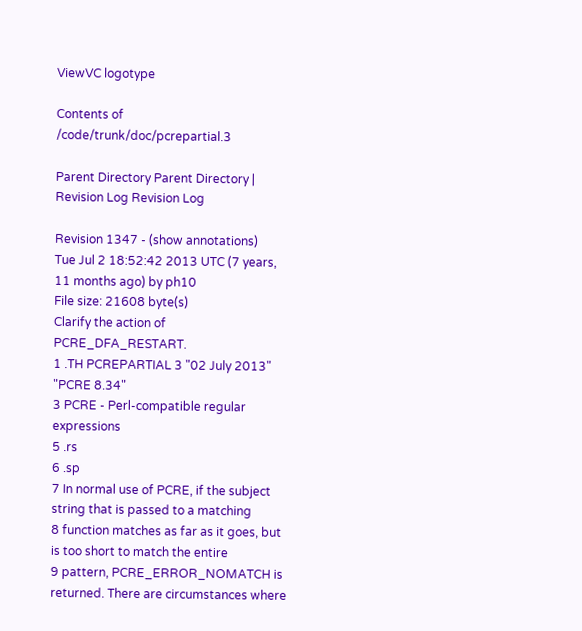ViewVC logotype

Contents of /code/trunk/doc/pcrepartial.3

Parent Directory Parent Directory | Revision Log Revision Log

Revision 1347 - (show annotations)
Tue Jul 2 18:52:42 2013 UTC (7 years, 11 months ago) by ph10
File size: 21608 byte(s)
Clarify the action of PCRE_DFA_RESTART.
1 .TH PCREPARTIAL 3 "02 July 2013" "PCRE 8.34"
3 PCRE - Perl-compatible regular expressions
5 .rs
6 .sp
7 In normal use of PCRE, if the subject string that is passed to a matching
8 function matches as far as it goes, but is too short to match the entire
9 pattern, PCRE_ERROR_NOMATCH is returned. There are circumstances where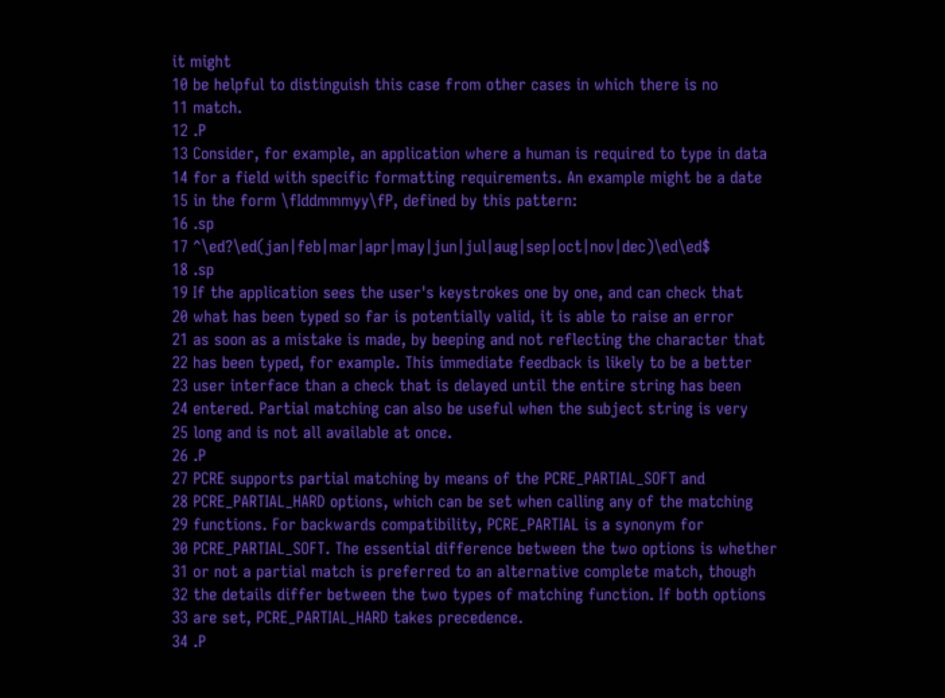it might
10 be helpful to distinguish this case from other cases in which there is no
11 match.
12 .P
13 Consider, for example, an application where a human is required to type in data
14 for a field with specific formatting requirements. An example might be a date
15 in the form \fIddmmmyy\fP, defined by this pattern:
16 .sp
17 ^\ed?\ed(jan|feb|mar|apr|may|jun|jul|aug|sep|oct|nov|dec)\ed\ed$
18 .sp
19 If the application sees the user's keystrokes one by one, and can check that
20 what has been typed so far is potentially valid, it is able to raise an error
21 as soon as a mistake is made, by beeping and not reflecting the character that
22 has been typed, for example. This immediate feedback is likely to be a better
23 user interface than a check that is delayed until the entire string has been
24 entered. Partial matching can also be useful when the subject string is very
25 long and is not all available at once.
26 .P
27 PCRE supports partial matching by means of the PCRE_PARTIAL_SOFT and
28 PCRE_PARTIAL_HARD options, which can be set when calling any of the matching
29 functions. For backwards compatibility, PCRE_PARTIAL is a synonym for
30 PCRE_PARTIAL_SOFT. The essential difference between the two options is whether
31 or not a partial match is preferred to an alternative complete match, though
32 the details differ between the two types of matching function. If both options
33 are set, PCRE_PARTIAL_HARD takes precedence.
34 .P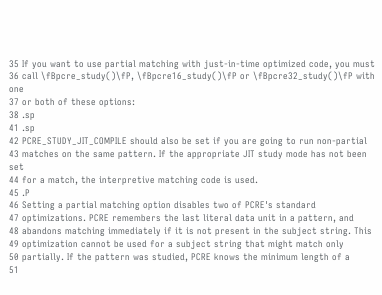35 If you want to use partial matching with just-in-time optimized code, you must
36 call \fBpcre_study()\fP, \fBpcre16_study()\fP or \fBpcre32_study()\fP with one
37 or both of these options:
38 .sp
41 .sp
42 PCRE_STUDY_JIT_COMPILE should also be set if you are going to run non-partial
43 matches on the same pattern. If the appropriate JIT study mode has not been set
44 for a match, the interpretive matching code is used.
45 .P
46 Setting a partial matching option disables two of PCRE's standard
47 optimizations. PCRE remembers the last literal data unit in a pattern, and
48 abandons matching immediately if it is not present in the subject string. This
49 optimization cannot be used for a subject string that might match only
50 partially. If the pattern was studied, PCRE knows the minimum length of a
51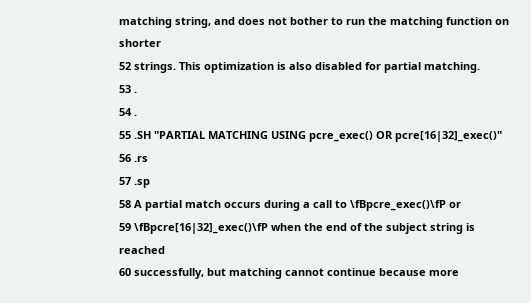matching string, and does not bother to run the matching function on shorter
52 strings. This optimization is also disabled for partial matching.
53 .
54 .
55 .SH "PARTIAL MATCHING USING pcre_exec() OR pcre[16|32]_exec()"
56 .rs
57 .sp
58 A partial match occurs during a call to \fBpcre_exec()\fP or
59 \fBpcre[16|32]_exec()\fP when the end of the subject string is reached
60 successfully, but matching cannot continue because more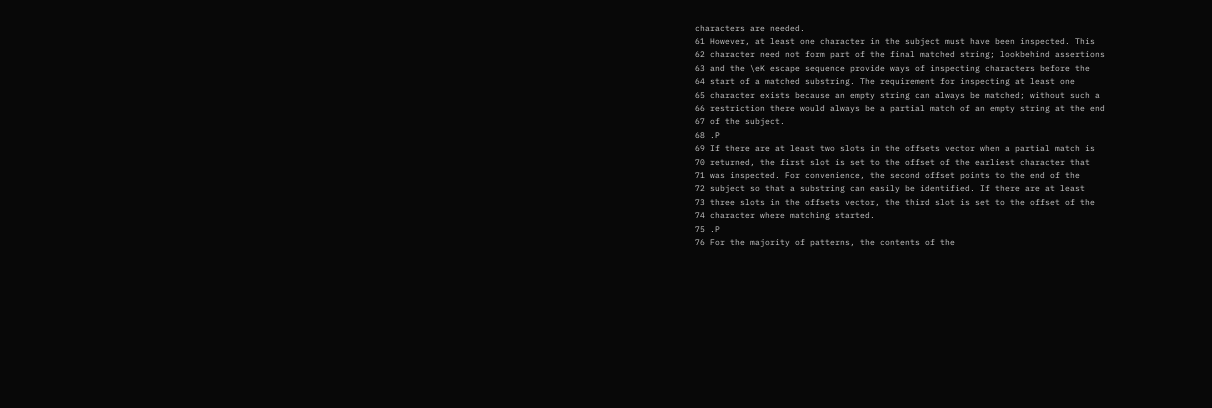characters are needed.
61 However, at least one character in the subject must have been inspected. This
62 character need not form part of the final matched string; lookbehind assertions
63 and the \eK escape sequence provide ways of inspecting characters before the
64 start of a matched substring. The requirement for inspecting at least one
65 character exists because an empty string can always be matched; without such a
66 restriction there would always be a partial match of an empty string at the end
67 of the subject.
68 .P
69 If there are at least two slots in the offsets vector when a partial match is
70 returned, the first slot is set to the offset of the earliest character that
71 was inspected. For convenience, the second offset points to the end of the
72 subject so that a substring can easily be identified. If there are at least
73 three slots in the offsets vector, the third slot is set to the offset of the
74 character where matching started.
75 .P
76 For the majority of patterns, the contents of the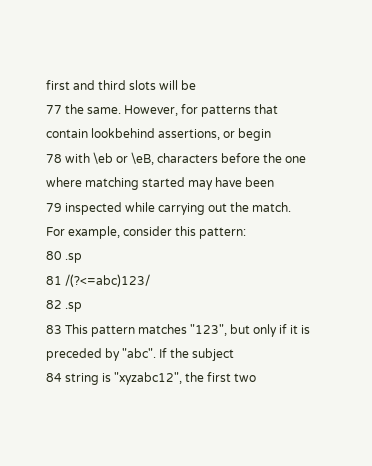first and third slots will be
77 the same. However, for patterns that contain lookbehind assertions, or begin
78 with \eb or \eB, characters before the one where matching started may have been
79 inspected while carrying out the match. For example, consider this pattern:
80 .sp
81 /(?<=abc)123/
82 .sp
83 This pattern matches "123", but only if it is preceded by "abc". If the subject
84 string is "xyzabc12", the first two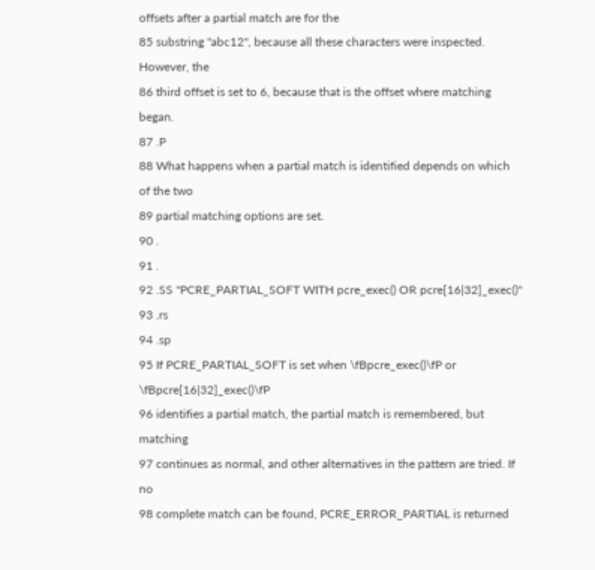offsets after a partial match are for the
85 substring "abc12", because all these characters were inspected. However, the
86 third offset is set to 6, because that is the offset where matching began.
87 .P
88 What happens when a partial match is identified depends on which of the two
89 partial matching options are set.
90 .
91 .
92 .SS "PCRE_PARTIAL_SOFT WITH pcre_exec() OR pcre[16|32]_exec()"
93 .rs
94 .sp
95 If PCRE_PARTIAL_SOFT is set when \fBpcre_exec()\fP or \fBpcre[16|32]_exec()\fP
96 identifies a partial match, the partial match is remembered, but matching
97 continues as normal, and other alternatives in the pattern are tried. If no
98 complete match can be found, PCRE_ERROR_PARTIAL is returned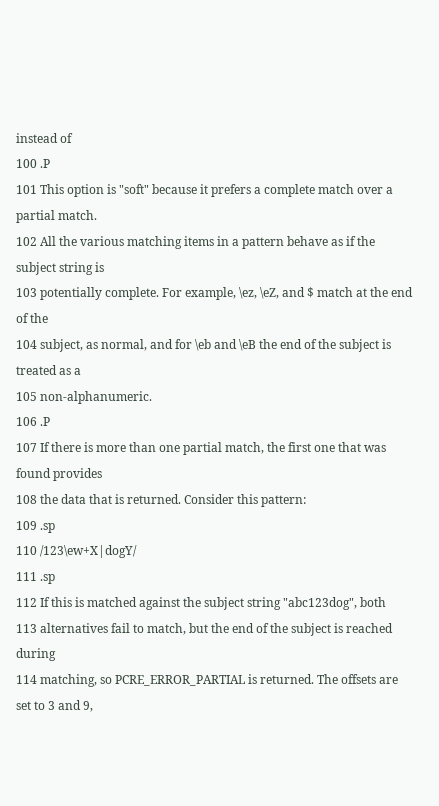instead of
100 .P
101 This option is "soft" because it prefers a complete match over a partial match.
102 All the various matching items in a pattern behave as if the subject string is
103 potentially complete. For example, \ez, \eZ, and $ match at the end of the
104 subject, as normal, and for \eb and \eB the end of the subject is treated as a
105 non-alphanumeric.
106 .P
107 If there is more than one partial match, the first one that was found provides
108 the data that is returned. Consider this pattern:
109 .sp
110 /123\ew+X|dogY/
111 .sp
112 If this is matched against the subject string "abc123dog", both
113 alternatives fail to match, but the end of the subject is reached during
114 matching, so PCRE_ERROR_PARTIAL is returned. The offsets are set to 3 and 9,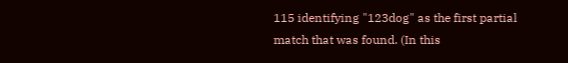115 identifying "123dog" as the first partial match that was found. (In this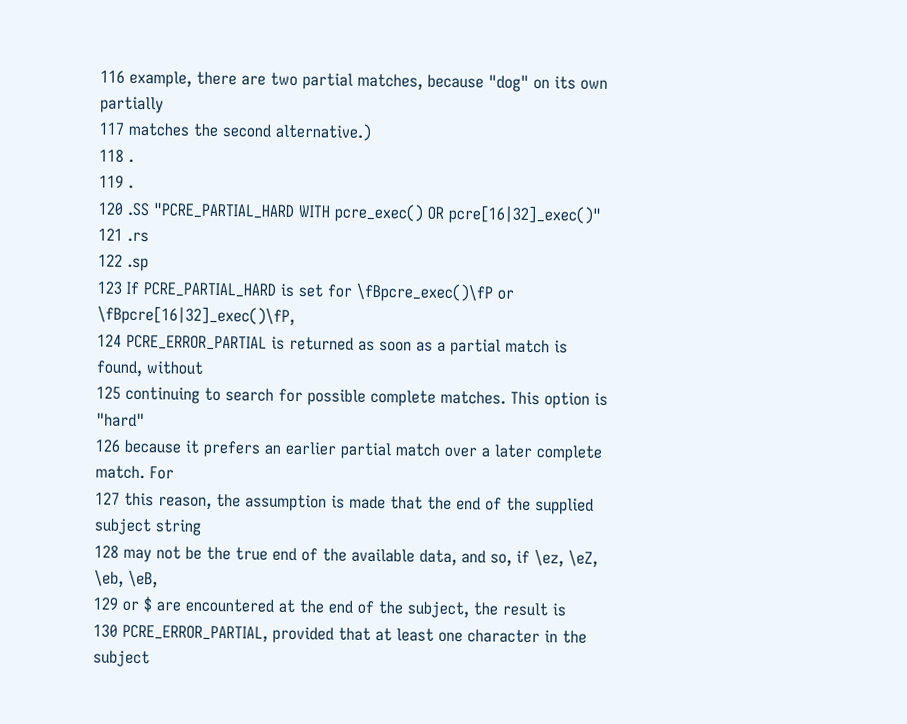116 example, there are two partial matches, because "dog" on its own partially
117 matches the second alternative.)
118 .
119 .
120 .SS "PCRE_PARTIAL_HARD WITH pcre_exec() OR pcre[16|32]_exec()"
121 .rs
122 .sp
123 If PCRE_PARTIAL_HARD is set for \fBpcre_exec()\fP or \fBpcre[16|32]_exec()\fP,
124 PCRE_ERROR_PARTIAL is returned as soon as a partial match is found, without
125 continuing to search for possible complete matches. This option is "hard"
126 because it prefers an earlier partial match over a later complete match. For
127 this reason, the assumption is made that the end of the supplied subject string
128 may not be the true end of the available data, and so, if \ez, \eZ, \eb, \eB,
129 or $ are encountered at the end of the subject, the result is
130 PCRE_ERROR_PARTIAL, provided that at least one character in the subject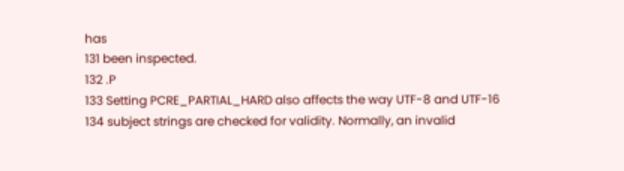has
131 been inspected.
132 .P
133 Setting PCRE_PARTIAL_HARD also affects the way UTF-8 and UTF-16
134 subject strings are checked for validity. Normally, an invalid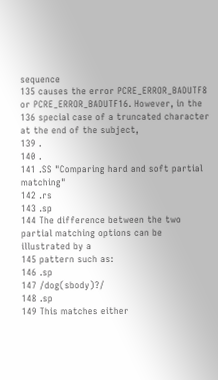sequence
135 causes the error PCRE_ERROR_BADUTF8 or PCRE_ERROR_BADUTF16. However, in the
136 special case of a truncated character at the end of the subject,
139 .
140 .
141 .SS "Comparing hard and soft partial matching"
142 .rs
143 .sp
144 The difference between the two partial matching options can be illustrated by a
145 pattern such as:
146 .sp
147 /dog(sbody)?/
148 .sp
149 This matches either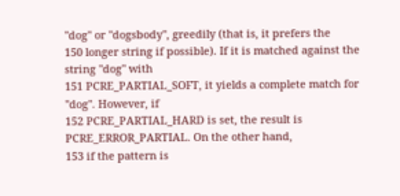"dog" or "dogsbody", greedily (that is, it prefers the
150 longer string if possible). If it is matched against the string "dog" with
151 PCRE_PARTIAL_SOFT, it yields a complete match for "dog". However, if
152 PCRE_PARTIAL_HARD is set, the result is PCRE_ERROR_PARTIAL. On the other hand,
153 if the pattern is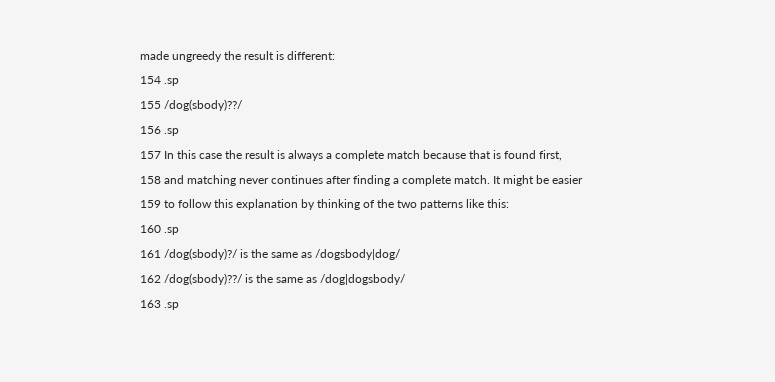made ungreedy the result is different:
154 .sp
155 /dog(sbody)??/
156 .sp
157 In this case the result is always a complete match because that is found first,
158 and matching never continues after finding a complete match. It might be easier
159 to follow this explanation by thinking of the two patterns like this:
160 .sp
161 /dog(sbody)?/ is the same as /dogsbody|dog/
162 /dog(sbody)??/ is the same as /dog|dogsbody/
163 .sp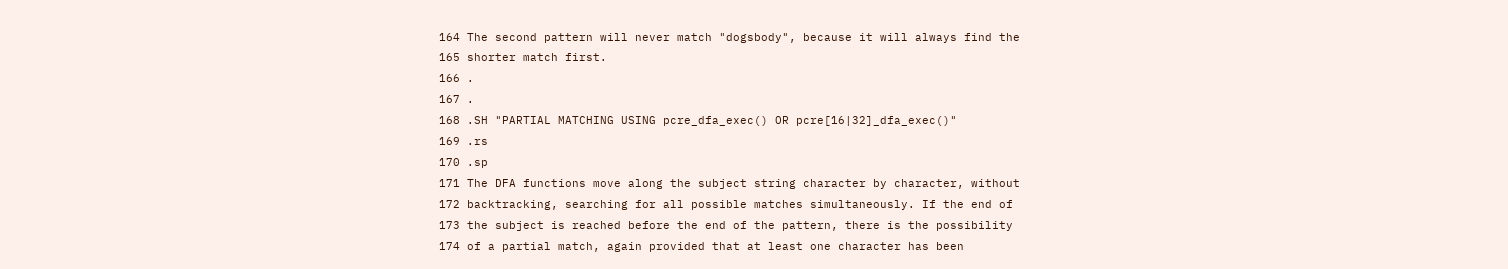164 The second pattern will never match "dogsbody", because it will always find the
165 shorter match first.
166 .
167 .
168 .SH "PARTIAL MATCHING USING pcre_dfa_exec() OR pcre[16|32]_dfa_exec()"
169 .rs
170 .sp
171 The DFA functions move along the subject string character by character, without
172 backtracking, searching for all possible matches simultaneously. If the end of
173 the subject is reached before the end of the pattern, there is the possibility
174 of a partial match, again provided that at least one character has been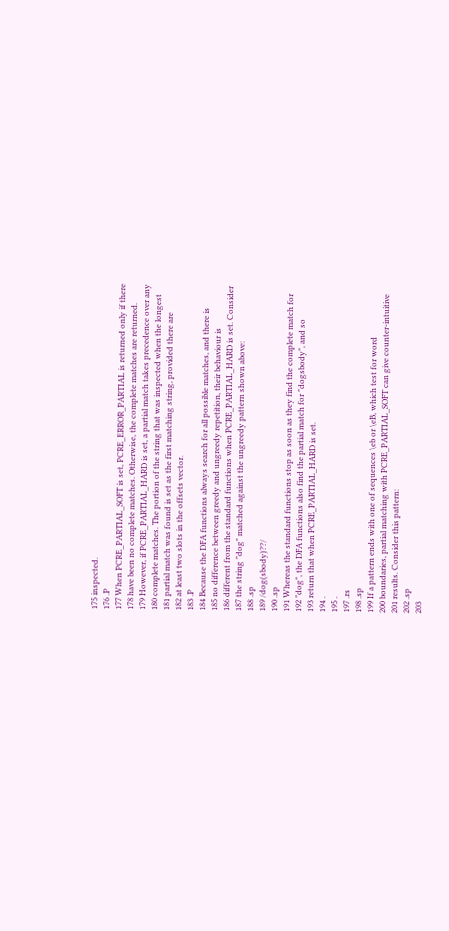175 inspected.
176 .P
177 When PCRE_PARTIAL_SOFT is set, PCRE_ERROR_PARTIAL is returned only if there
178 have been no complete matches. Otherwise, the complete matches are returned.
179 However, if PCRE_PARTIAL_HARD is set, a partial match takes precedence over any
180 complete matches. The portion of the string that was inspected when the longest
181 partial match was found is set as the first matching string, provided there are
182 at least two slots in the offsets vector.
183 .P
184 Because the DFA functions always search for all possible matches, and there is
185 no difference between greedy and ungreedy repetition, their behaviour is
186 different from the standard functions when PCRE_PARTIAL_HARD is set. Consider
187 the string "dog" matched against the ungreedy pattern shown above:
188 .sp
189 /dog(sbody)??/
190 .sp
191 Whereas the standard functions stop as soon as they find the complete match for
192 "dog", the DFA functions also find the partial match for "dogsbody", and so
193 return that when PCRE_PARTIAL_HARD is set.
194 .
195 .
197 .rs
198 .sp
199 If a pattern ends with one of sequences \eb or \eB, which test for word
200 boundaries, partial matching with PCRE_PARTIAL_SOFT can give counter-intuitive
201 results. Consider this pattern:
202 .sp
203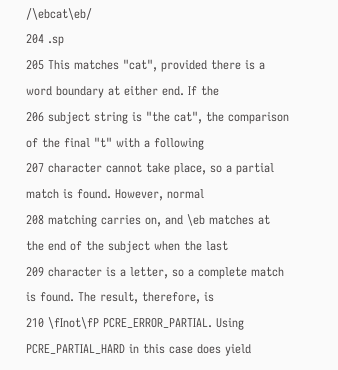/\ebcat\eb/
204 .sp
205 This matches "cat", provided there is a word boundary at either end. If the
206 subject string is "the cat", the comparison of the final "t" with a following
207 character cannot take place, so a partial match is found. However, normal
208 matching carries on, and \eb matches at the end of the subject when the last
209 character is a letter, so a complete match is found. The result, therefore, is
210 \fInot\fP PCRE_ERROR_PARTIAL. Using PCRE_PARTIAL_HARD in this case does yield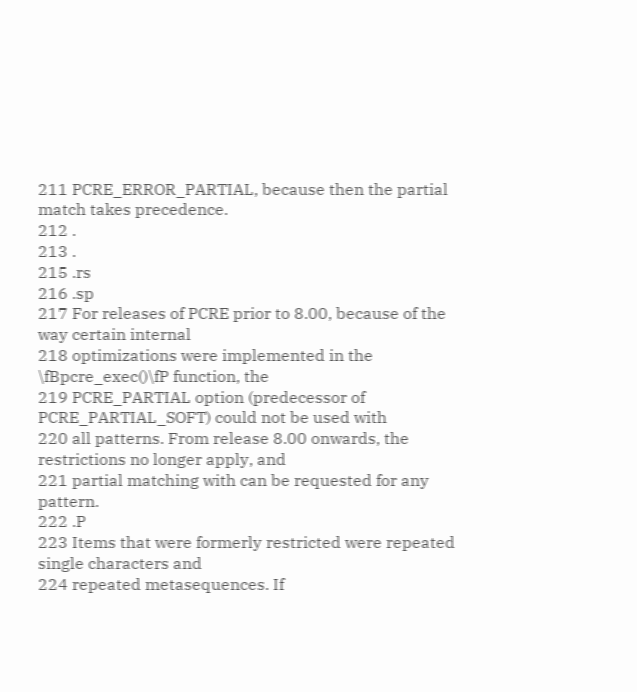211 PCRE_ERROR_PARTIAL, because then the partial match takes precedence.
212 .
213 .
215 .rs
216 .sp
217 For releases of PCRE prior to 8.00, because of the way certain internal
218 optimizations were implemented in the \fBpcre_exec()\fP function, the
219 PCRE_PARTIAL option (predecessor of PCRE_PARTIAL_SOFT) could not be used with
220 all patterns. From release 8.00 onwards, the restrictions no longer apply, and
221 partial matching with can be requested for any pattern.
222 .P
223 Items that were formerly restricted were repeated single characters and
224 repeated metasequences. If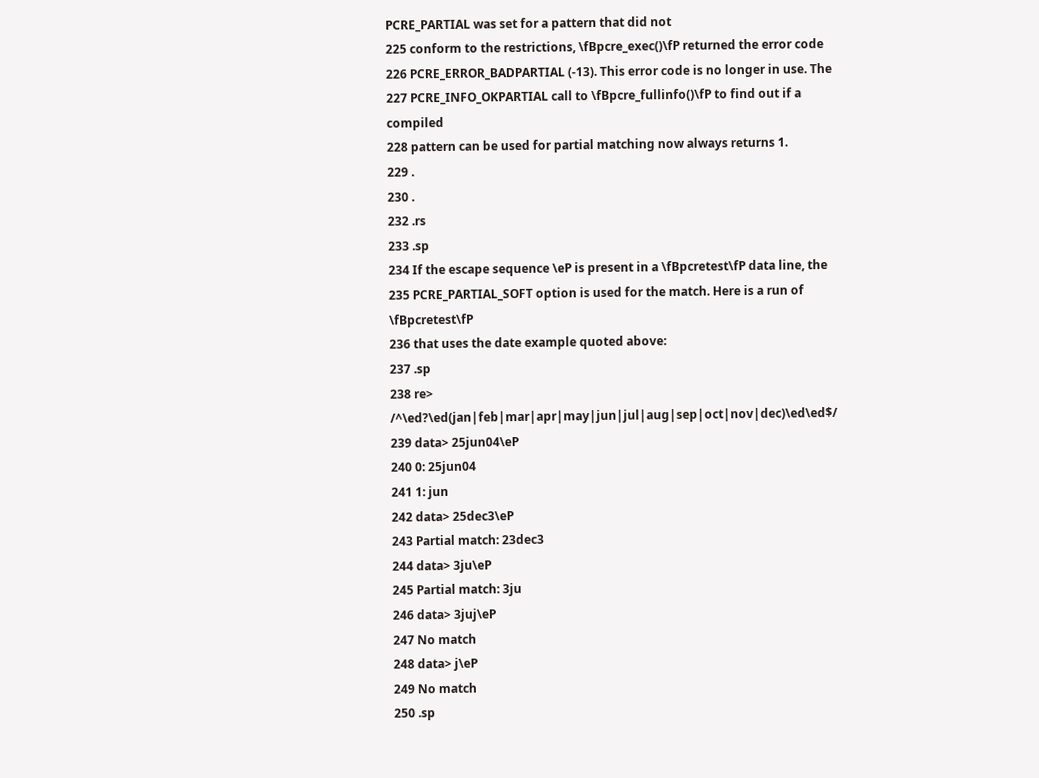PCRE_PARTIAL was set for a pattern that did not
225 conform to the restrictions, \fBpcre_exec()\fP returned the error code
226 PCRE_ERROR_BADPARTIAL (-13). This error code is no longer in use. The
227 PCRE_INFO_OKPARTIAL call to \fBpcre_fullinfo()\fP to find out if a compiled
228 pattern can be used for partial matching now always returns 1.
229 .
230 .
232 .rs
233 .sp
234 If the escape sequence \eP is present in a \fBpcretest\fP data line, the
235 PCRE_PARTIAL_SOFT option is used for the match. Here is a run of \fBpcretest\fP
236 that uses the date example quoted above:
237 .sp
238 re> /^\ed?\ed(jan|feb|mar|apr|may|jun|jul|aug|sep|oct|nov|dec)\ed\ed$/
239 data> 25jun04\eP
240 0: 25jun04
241 1: jun
242 data> 25dec3\eP
243 Partial match: 23dec3
244 data> 3ju\eP
245 Partial match: 3ju
246 data> 3juj\eP
247 No match
248 data> j\eP
249 No match
250 .sp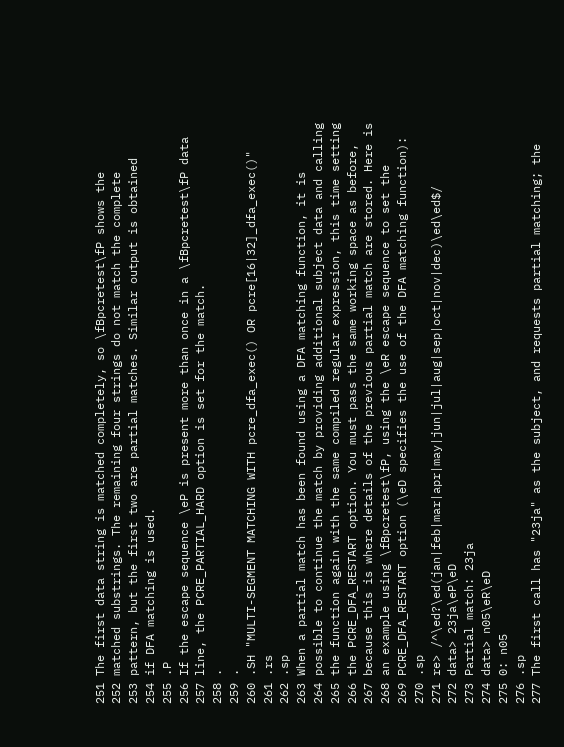251 The first data string is matched completely, so \fBpcretest\fP shows the
252 matched substrings. The remaining four strings do not match the complete
253 pattern, but the first two are partial matches. Similar output is obtained
254 if DFA matching is used.
255 .P
256 If the escape sequence \eP is present more than once in a \fBpcretest\fP data
257 line, the PCRE_PARTIAL_HARD option is set for the match.
258 .
259 .
260 .SH "MULTI-SEGMENT MATCHING WITH pcre_dfa_exec() OR pcre[16|32]_dfa_exec()"
261 .rs
262 .sp
263 When a partial match has been found using a DFA matching function, it is
264 possible to continue the match by providing additional subject data and calling
265 the function again with the same compiled regular expression, this time setting
266 the PCRE_DFA_RESTART option. You must pass the same working space as before,
267 because this is where details of the previous partial match are stored. Here is
268 an example using \fBpcretest\fP, using the \eR escape sequence to set the
269 PCRE_DFA_RESTART option (\eD specifies the use of the DFA matching function):
270 .sp
271 re> /^\ed?\ed(jan|feb|mar|apr|may|jun|jul|aug|sep|oct|nov|dec)\ed\ed$/
272 data> 23ja\eP\eD
273 Partial match: 23ja
274 data> n05\eR\eD
275 0: n05
276 .sp
277 The first call has "23ja" as the subject, and requests partial matching; the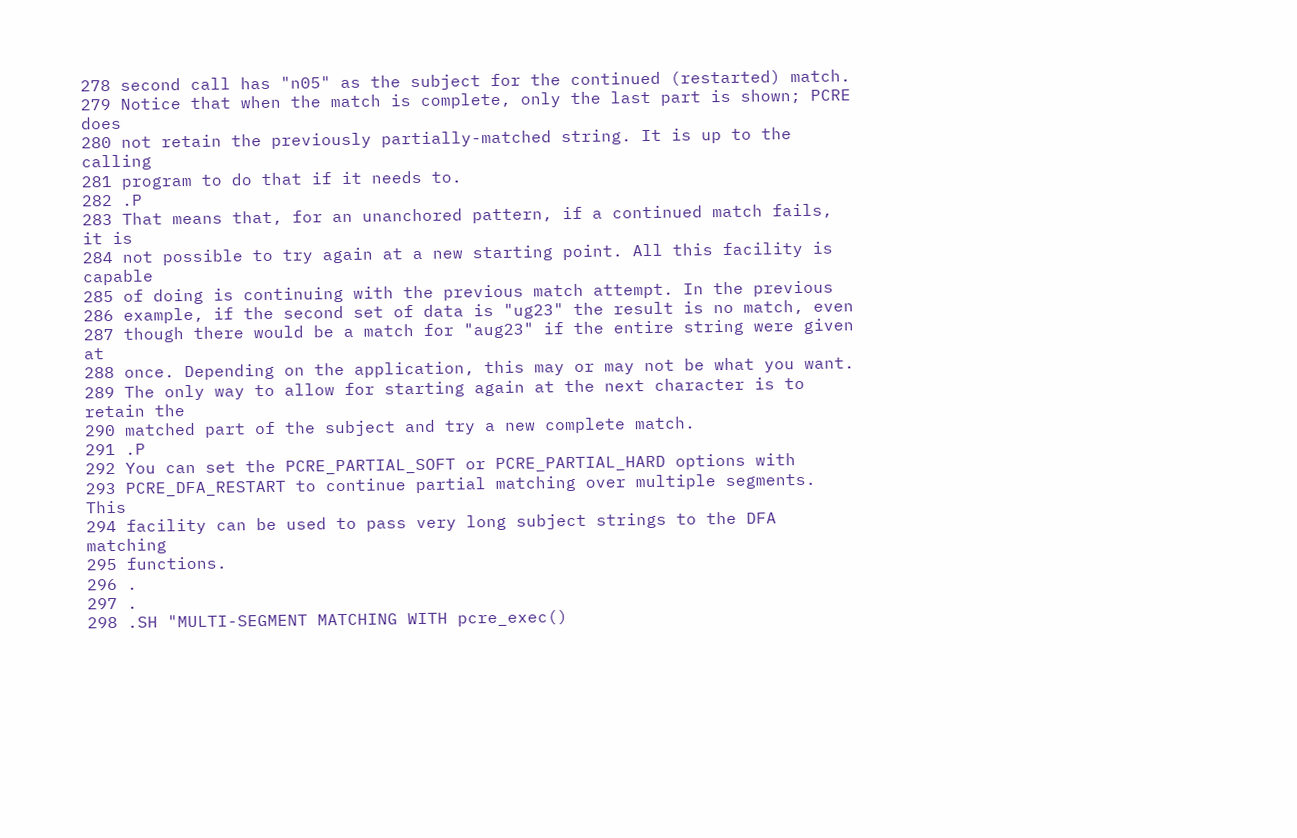278 second call has "n05" as the subject for the continued (restarted) match.
279 Notice that when the match is complete, only the last part is shown; PCRE does
280 not retain the previously partially-matched string. It is up to the calling
281 program to do that if it needs to.
282 .P
283 That means that, for an unanchored pattern, if a continued match fails, it is
284 not possible to try again at a new starting point. All this facility is capable
285 of doing is continuing with the previous match attempt. In the previous
286 example, if the second set of data is "ug23" the result is no match, even
287 though there would be a match for "aug23" if the entire string were given at
288 once. Depending on the application, this may or may not be what you want.
289 The only way to allow for starting again at the next character is to retain the
290 matched part of the subject and try a new complete match.
291 .P
292 You can set the PCRE_PARTIAL_SOFT or PCRE_PARTIAL_HARD options with
293 PCRE_DFA_RESTART to continue partial matching over multiple segments. This
294 facility can be used to pass very long subject strings to the DFA matching
295 functions.
296 .
297 .
298 .SH "MULTI-SEGMENT MATCHING WITH pcre_exec()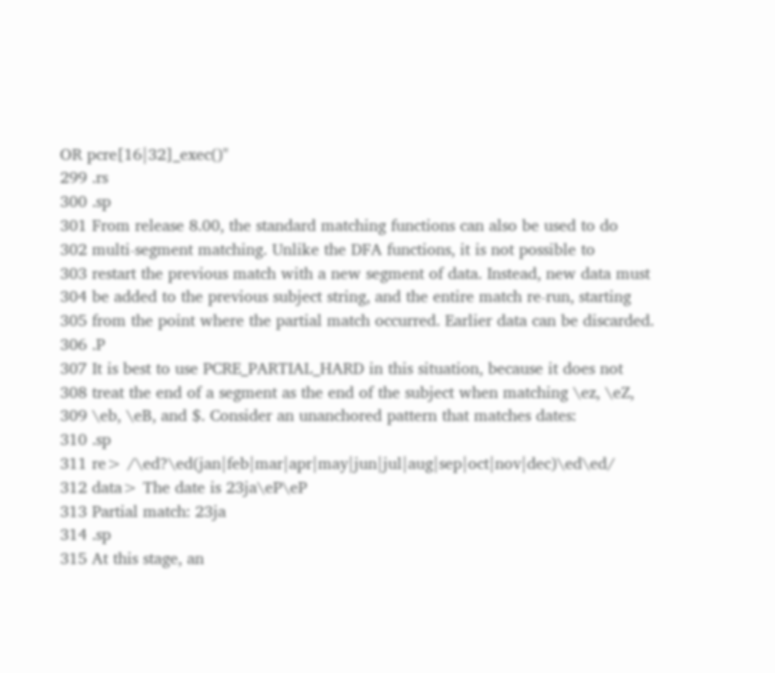OR pcre[16|32]_exec()"
299 .rs
300 .sp
301 From release 8.00, the standard matching functions can also be used to do
302 multi-segment matching. Unlike the DFA functions, it is not possible to
303 restart the previous match with a new segment of data. Instead, new data must
304 be added to the previous subject string, and the entire match re-run, starting
305 from the point where the partial match occurred. Earlier data can be discarded.
306 .P
307 It is best to use PCRE_PARTIAL_HARD in this situation, because it does not
308 treat the end of a segment as the end of the subject when matching \ez, \eZ,
309 \eb, \eB, and $. Consider an unanchored pattern that matches dates:
310 .sp
311 re> /\ed?\ed(jan|feb|mar|apr|may|jun|jul|aug|sep|oct|nov|dec)\ed\ed/
312 data> The date is 23ja\eP\eP
313 Partial match: 23ja
314 .sp
315 At this stage, an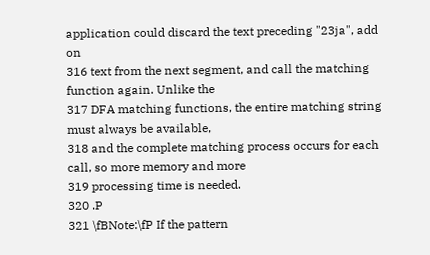application could discard the text preceding "23ja", add on
316 text from the next segment, and call the matching function again. Unlike the
317 DFA matching functions, the entire matching string must always be available,
318 and the complete matching process occurs for each call, so more memory and more
319 processing time is needed.
320 .P
321 \fBNote:\fP If the pattern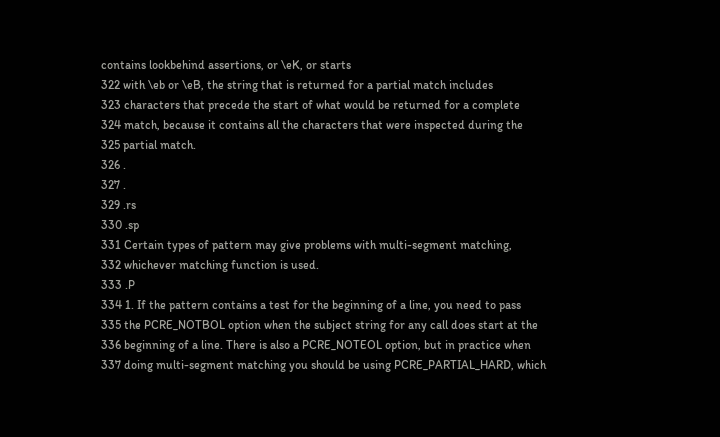contains lookbehind assertions, or \eK, or starts
322 with \eb or \eB, the string that is returned for a partial match includes
323 characters that precede the start of what would be returned for a complete
324 match, because it contains all the characters that were inspected during the
325 partial match.
326 .
327 .
329 .rs
330 .sp
331 Certain types of pattern may give problems with multi-segment matching,
332 whichever matching function is used.
333 .P
334 1. If the pattern contains a test for the beginning of a line, you need to pass
335 the PCRE_NOTBOL option when the subject string for any call does start at the
336 beginning of a line. There is also a PCRE_NOTEOL option, but in practice when
337 doing multi-segment matching you should be using PCRE_PARTIAL_HARD, which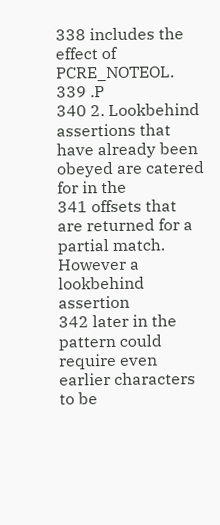338 includes the effect of PCRE_NOTEOL.
339 .P
340 2. Lookbehind assertions that have already been obeyed are catered for in the
341 offsets that are returned for a partial match. However a lookbehind assertion
342 later in the pattern could require even earlier characters to be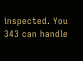inspected. You
343 can handle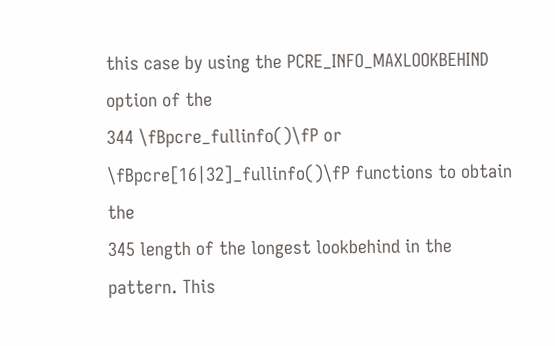this case by using the PCRE_INFO_MAXLOOKBEHIND option of the
344 \fBpcre_fullinfo()\fP or \fBpcre[16|32]_fullinfo()\fP functions to obtain the
345 length of the longest lookbehind in the pattern. This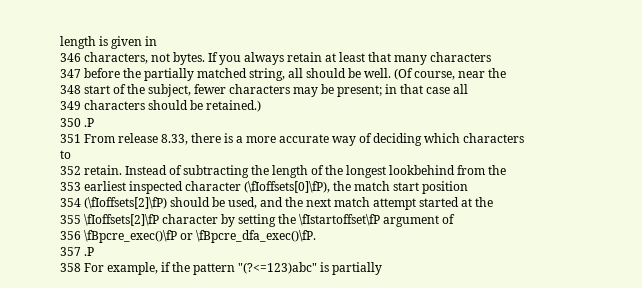length is given in
346 characters, not bytes. If you always retain at least that many characters
347 before the partially matched string, all should be well. (Of course, near the
348 start of the subject, fewer characters may be present; in that case all
349 characters should be retained.)
350 .P
351 From release 8.33, there is a more accurate way of deciding which characters to
352 retain. Instead of subtracting the length of the longest lookbehind from the
353 earliest inspected character (\fIoffsets[0]\fP), the match start position
354 (\fIoffsets[2]\fP) should be used, and the next match attempt started at the
355 \fIoffsets[2]\fP character by setting the \fIstartoffset\fP argument of
356 \fBpcre_exec()\fP or \fBpcre_dfa_exec()\fP.
357 .P
358 For example, if the pattern "(?<=123)abc" is partially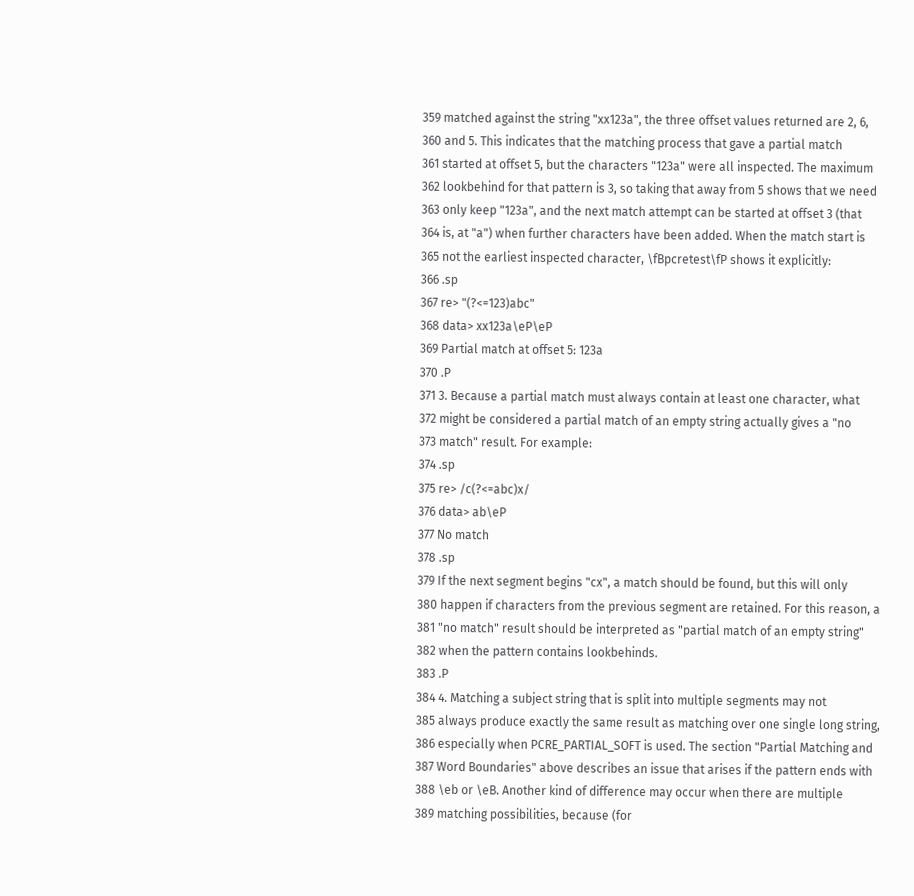359 matched against the string "xx123a", the three offset values returned are 2, 6,
360 and 5. This indicates that the matching process that gave a partial match
361 started at offset 5, but the characters "123a" were all inspected. The maximum
362 lookbehind for that pattern is 3, so taking that away from 5 shows that we need
363 only keep "123a", and the next match attempt can be started at offset 3 (that
364 is, at "a") when further characters have been added. When the match start is
365 not the earliest inspected character, \fBpcretest\fP shows it explicitly:
366 .sp
367 re> "(?<=123)abc"
368 data> xx123a\eP\eP
369 Partial match at offset 5: 123a
370 .P
371 3. Because a partial match must always contain at least one character, what
372 might be considered a partial match of an empty string actually gives a "no
373 match" result. For example:
374 .sp
375 re> /c(?<=abc)x/
376 data> ab\eP
377 No match
378 .sp
379 If the next segment begins "cx", a match should be found, but this will only
380 happen if characters from the previous segment are retained. For this reason, a
381 "no match" result should be interpreted as "partial match of an empty string"
382 when the pattern contains lookbehinds.
383 .P
384 4. Matching a subject string that is split into multiple segments may not
385 always produce exactly the same result as matching over one single long string,
386 especially when PCRE_PARTIAL_SOFT is used. The section "Partial Matching and
387 Word Boundaries" above describes an issue that arises if the pattern ends with
388 \eb or \eB. Another kind of difference may occur when there are multiple
389 matching possibilities, because (for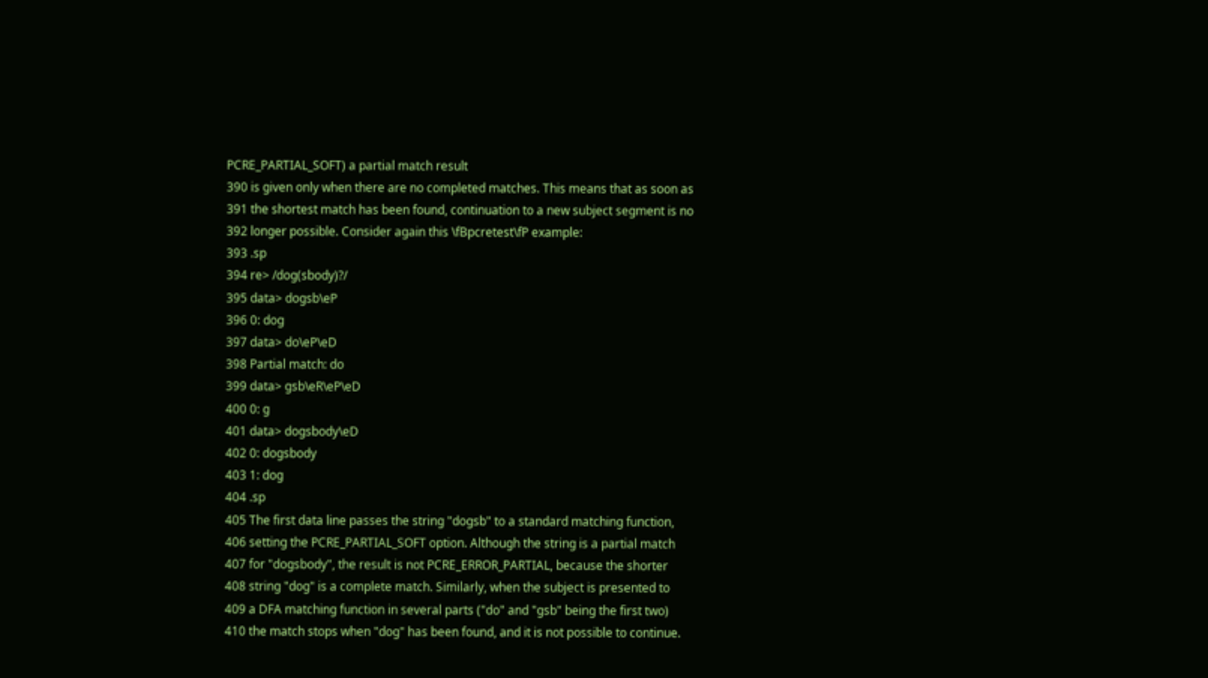PCRE_PARTIAL_SOFT) a partial match result
390 is given only when there are no completed matches. This means that as soon as
391 the shortest match has been found, continuation to a new subject segment is no
392 longer possible. Consider again this \fBpcretest\fP example:
393 .sp
394 re> /dog(sbody)?/
395 data> dogsb\eP
396 0: dog
397 data> do\eP\eD
398 Partial match: do
399 data> gsb\eR\eP\eD
400 0: g
401 data> dogsbody\eD
402 0: dogsbody
403 1: dog
404 .sp
405 The first data line passes the string "dogsb" to a standard matching function,
406 setting the PCRE_PARTIAL_SOFT option. Although the string is a partial match
407 for "dogsbody", the result is not PCRE_ERROR_PARTIAL, because the shorter
408 string "dog" is a complete match. Similarly, when the subject is presented to
409 a DFA matching function in several parts ("do" and "gsb" being the first two)
410 the match stops when "dog" has been found, and it is not possible to continue.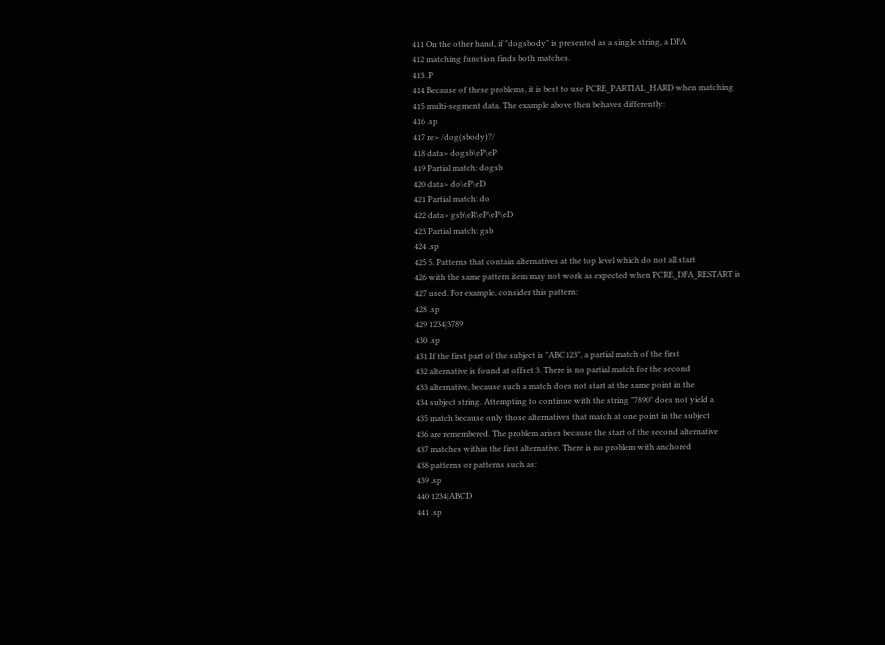411 On the other hand, if "dogsbody" is presented as a single string, a DFA
412 matching function finds both matches.
413 .P
414 Because of these problems, it is best to use PCRE_PARTIAL_HARD when matching
415 multi-segment data. The example above then behaves differently:
416 .sp
417 re> /dog(sbody)?/
418 data> dogsb\eP\eP
419 Partial match: dogsb
420 data> do\eP\eD
421 Partial match: do
422 data> gsb\eR\eP\eP\eD
423 Partial match: gsb
424 .sp
425 5. Patterns that contain alternatives at the top level which do not all start
426 with the same pattern item may not work as expected when PCRE_DFA_RESTART is
427 used. For example, consider this pattern:
428 .sp
429 1234|3789
430 .sp
431 If the first part of the subject is "ABC123", a partial match of the first
432 alternative is found at offset 3. There is no partial match for the second
433 alternative, because such a match does not start at the same point in the
434 subject string. Attempting to continue with the string "7890" does not yield a
435 match because only those alternatives that match at one point in the subject
436 are remembered. The problem arises because the start of the second alternative
437 matches within the first alternative. There is no problem with anchored
438 patterns or patterns such as:
439 .sp
440 1234|ABCD
441 .sp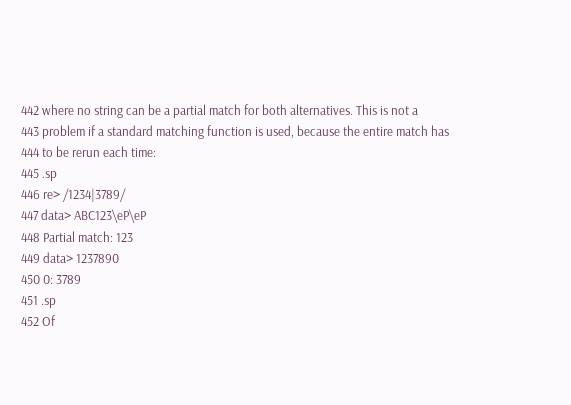442 where no string can be a partial match for both alternatives. This is not a
443 problem if a standard matching function is used, because the entire match has
444 to be rerun each time:
445 .sp
446 re> /1234|3789/
447 data> ABC123\eP\eP
448 Partial match: 123
449 data> 1237890
450 0: 3789
451 .sp
452 Of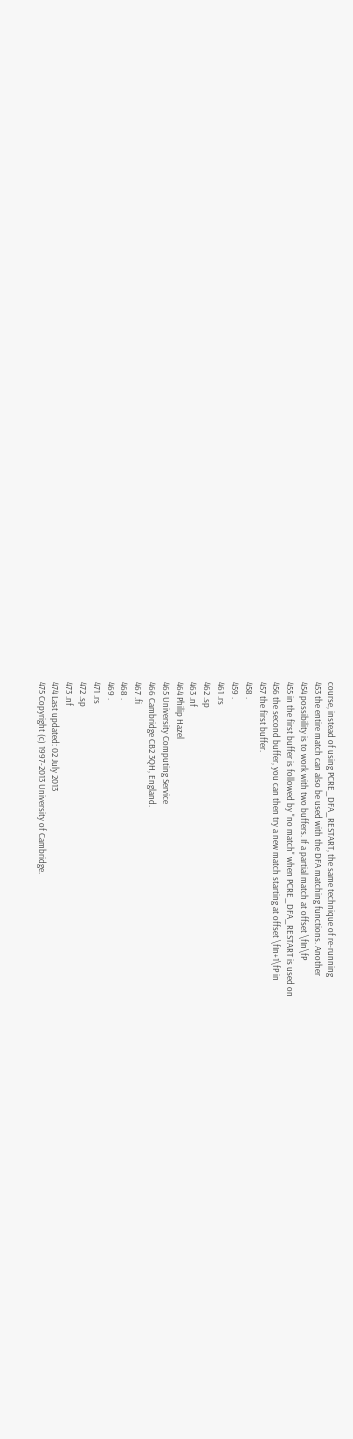course, instead of using PCRE_DFA_RESTART, the same technique of re-running
453 the entire match can also be used with the DFA matching functions. Another
454 possibility is to work with two buffers. If a partial match at offset \fIn\fP
455 in the first buffer is followed by "no match" when PCRE_DFA_RESTART is used on
456 the second buffer, you can then try a new match starting at offset \fIn+1\fP in
457 the first buffer.
458 .
459 .
461 .rs
462 .sp
463 .nf
464 Philip Hazel
465 University Computing Service
466 Cambridge CB2 3QH, England.
467 .fi
468 .
469 .
471 .rs
472 .sp
473 .nf
474 Last updated: 02 July 2013
475 Copyright (c) 1997-2013 University of Cambridge.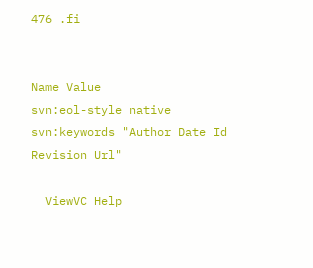476 .fi


Name Value
svn:eol-style native
svn:keywords "Author Date Id Revision Url"

  ViewVC Help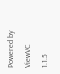Powered by ViewVC 1.1.5